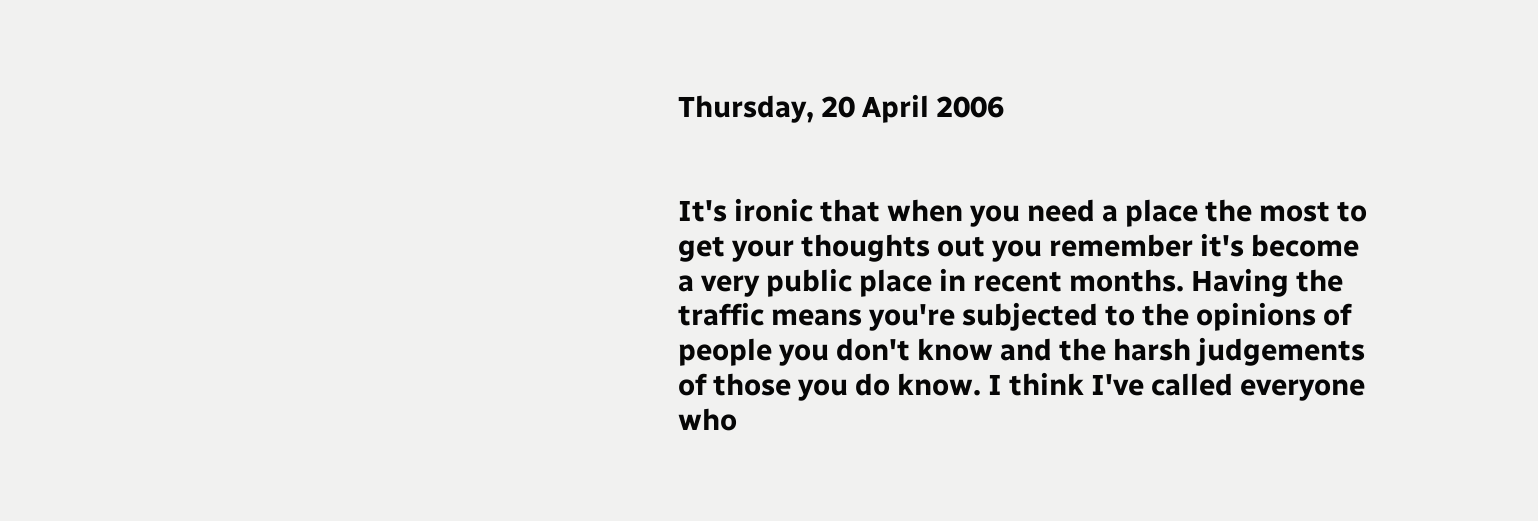Thursday, 20 April 2006


It's ironic that when you need a place the most to get your thoughts out you remember it's become a very public place in recent months. Having the traffic means you're subjected to the opinions of people you don't know and the harsh judgements of those you do know. I think I've called everyone who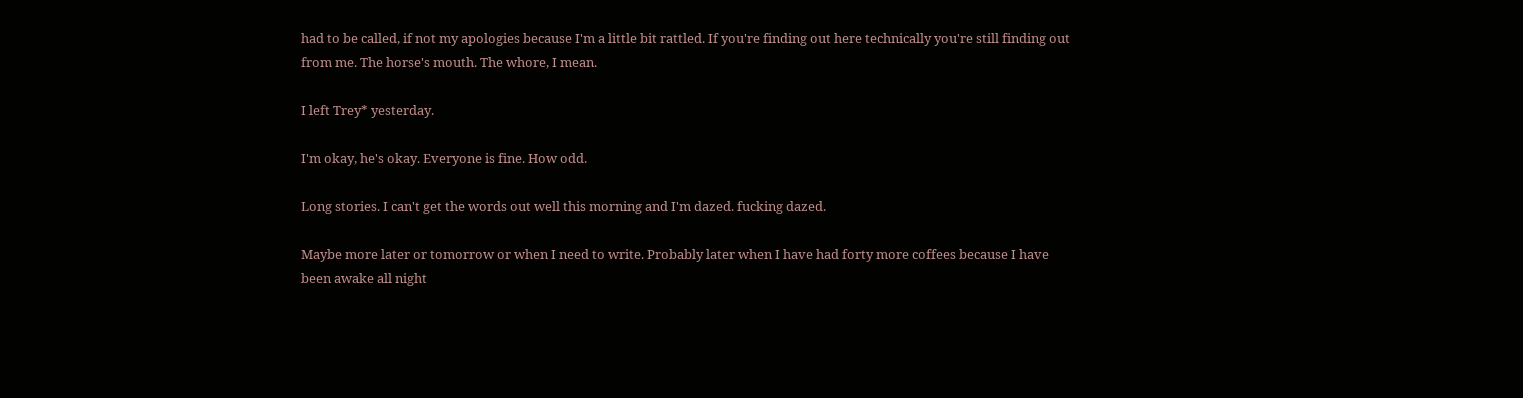had to be called, if not my apologies because I'm a little bit rattled. If you're finding out here technically you're still finding out from me. The horse's mouth. The whore, I mean.

I left Trey* yesterday.

I'm okay, he's okay. Everyone is fine. How odd.

Long stories. I can't get the words out well this morning and I'm dazed. fucking dazed.

Maybe more later or tomorrow or when I need to write. Probably later when I have had forty more coffees because I have been awake all night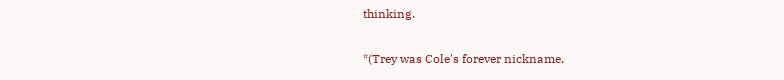thinking.

*(Trey was Cole's forever nickname.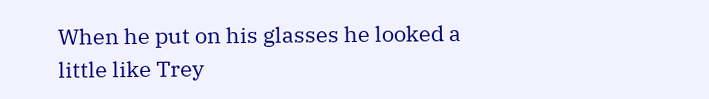When he put on his glasses he looked a little like Trey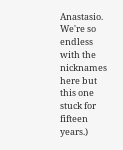Anastasio. We're so endless with the nicknames here but this one stuck for fifteen years.)